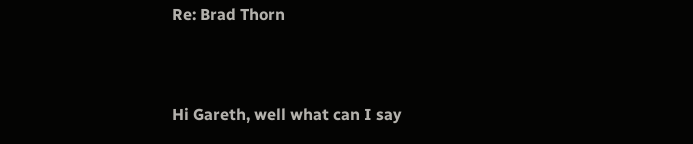Re: Brad Thorn


Hi Gareth, well what can I say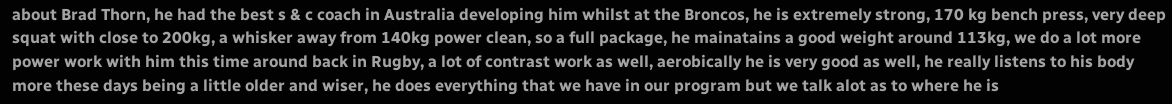about Brad Thorn, he had the best s & c coach in Australia developing him whilst at the Broncos, he is extremely strong, 170 kg bench press, very deep squat with close to 200kg, a whisker away from 140kg power clean, so a full package, he mainatains a good weight around 113kg, we do a lot more power work with him this time around back in Rugby, a lot of contrast work as well, aerobically he is very good as well, he really listens to his body more these days being a little older and wiser, he does everything that we have in our program but we talk alot as to where he is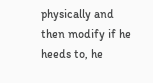physically and then modify if he heeds to, he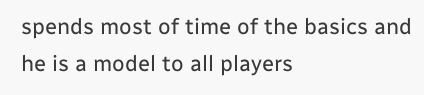spends most of time of the basics and he is a model to all players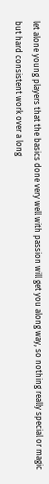let alone young players that the basics done very well with passion will get you along way, so nothing really special or magic but hard consistent work over a long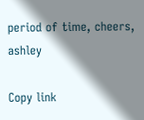period of time, cheers, ashley

Copy link